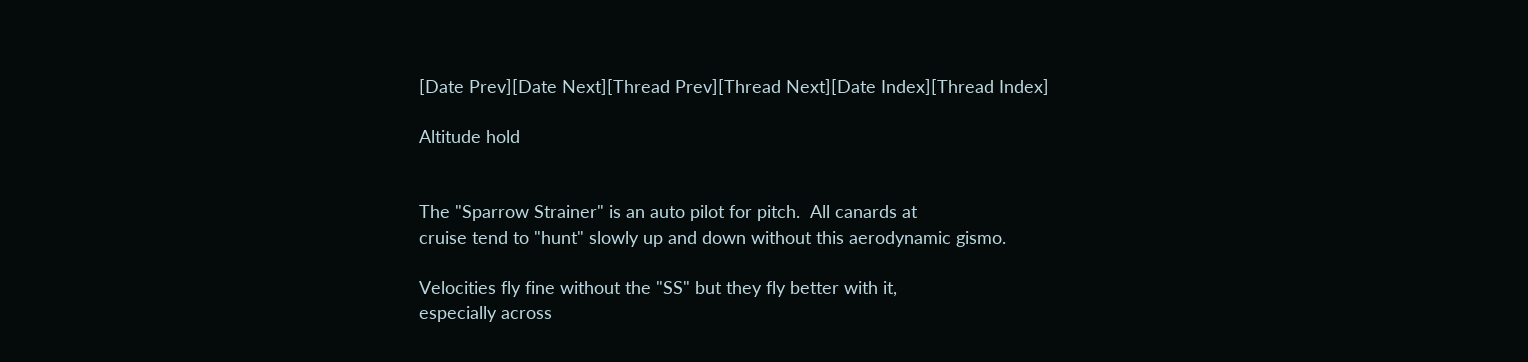[Date Prev][Date Next][Thread Prev][Thread Next][Date Index][Thread Index]

Altitude hold


The "Sparrow Strainer" is an auto pilot for pitch.  All canards at
cruise tend to "hunt" slowly up and down without this aerodynamic gismo.

Velocities fly fine without the "SS" but they fly better with it,
especially across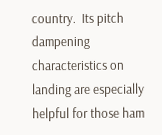country.  Its pitch dampening characteristics on
landing are especially helpful for those ham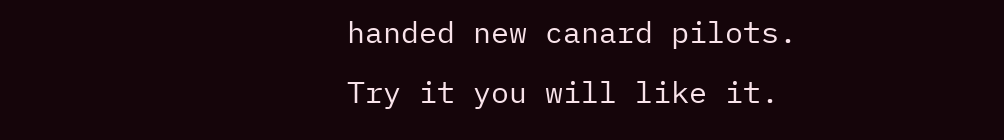handed new canard pilots.
Try it you will like it.